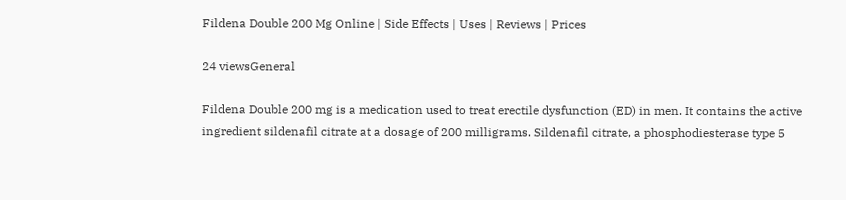Fildena Double 200 Mg Online | Side Effects | Uses | Reviews | Prices

24 viewsGeneral

Fildena Double 200 mg is a medication used to treat erectile dysfunction (ED) in men. It contains the active ingredient sildenafil citrate at a dosage of 200 milligrams. Sildenafil citrate, a phosphodiesterase type 5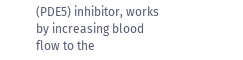(PDE5) inhibitor, works by increasing blood flow to the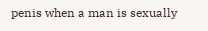penis when a man is sexually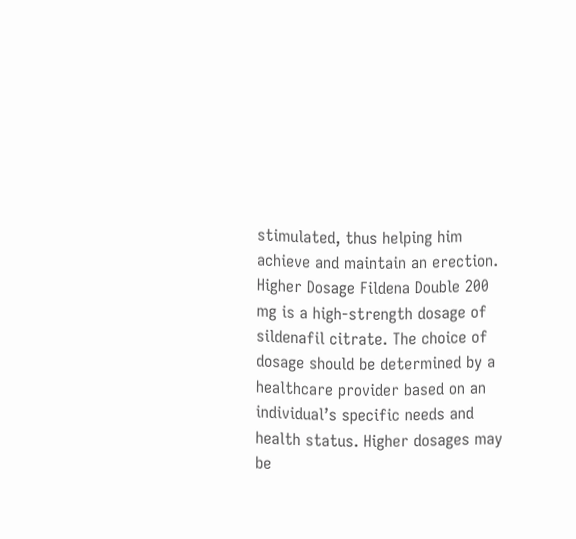stimulated, thus helping him achieve and maintain an erection. Higher Dosage Fildena Double 200 mg is a high-strength dosage of sildenafil citrate. The choice of dosage should be determined by a healthcare provider based on an individual’s specific needs and health status. Higher dosages may be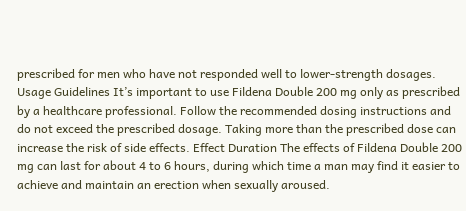prescribed for men who have not responded well to lower-strength dosages. Usage Guidelines It’s important to use Fildena Double 200 mg only as prescribed by a healthcare professional. Follow the recommended dosing instructions and do not exceed the prescribed dosage. Taking more than the prescribed dose can increase the risk of side effects. Effect Duration The effects of Fildena Double 200 mg can last for about 4 to 6 hours, during which time a man may find it easier to achieve and maintain an erection when sexually aroused.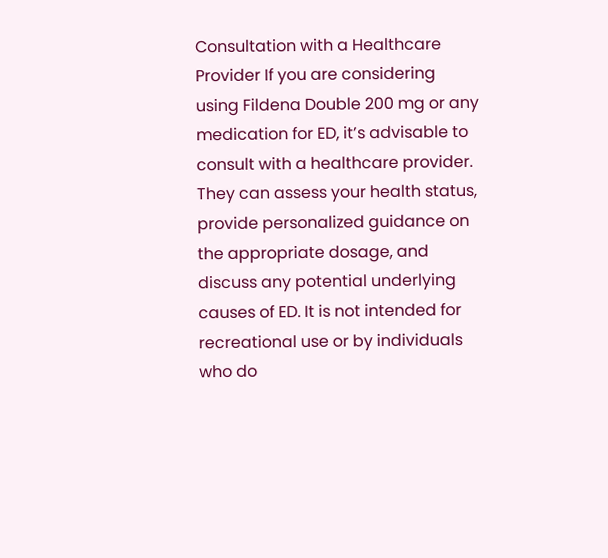Consultation with a Healthcare Provider If you are considering using Fildena Double 200 mg or any medication for ED, it’s advisable to consult with a healthcare provider. They can assess your health status, provide personalized guidance on the appropriate dosage, and discuss any potential underlying causes of ED. It is not intended for recreational use or by individuals who do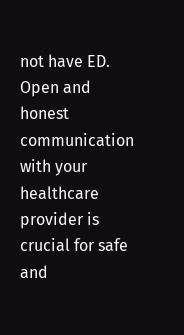not have ED. Open and honest communication with your healthcare provider is crucial for safe and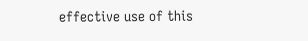effective use of this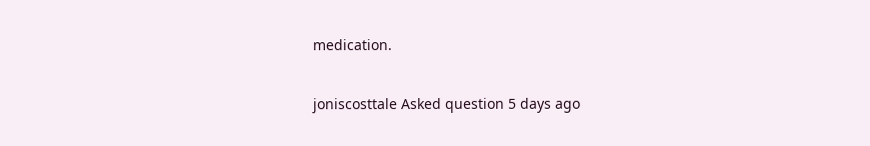medication.

joniscosttale Asked question 5 days ago